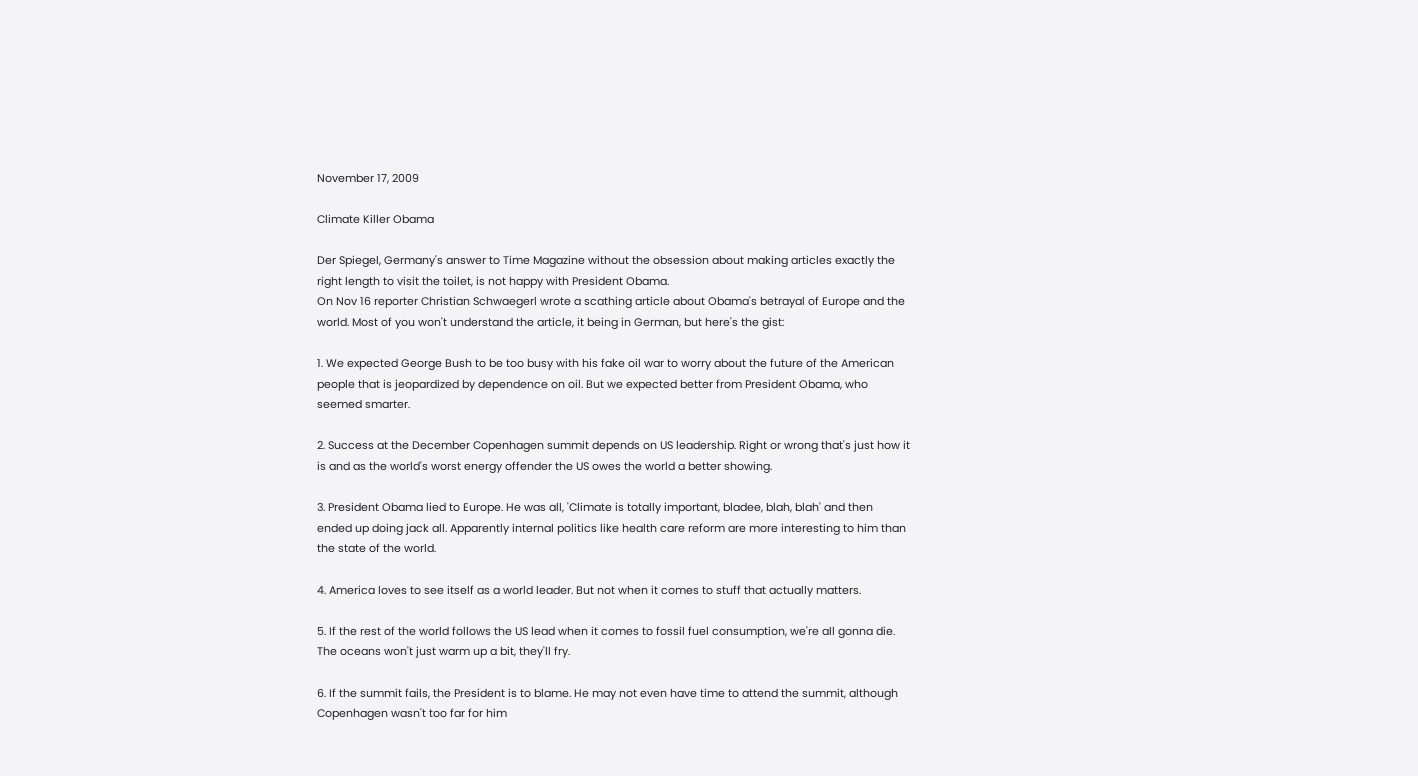November 17, 2009

Climate Killer Obama

Der Spiegel, Germany's answer to Time Magazine without the obsession about making articles exactly the right length to visit the toilet, is not happy with President Obama.
On Nov 16 reporter Christian Schwaegerl wrote a scathing article about Obama's betrayal of Europe and the world. Most of you won't understand the article, it being in German, but here's the gist:

1. We expected George Bush to be too busy with his fake oil war to worry about the future of the American people that is jeopardized by dependence on oil. But we expected better from President Obama, who seemed smarter.

2. Success at the December Copenhagen summit depends on US leadership. Right or wrong that's just how it is and as the world's worst energy offender the US owes the world a better showing.

3. President Obama lied to Europe. He was all, 'Climate is totally important, bladee, blah, blah' and then ended up doing jack all. Apparently internal politics like health care reform are more interesting to him than the state of the world.

4. America loves to see itself as a world leader. But not when it comes to stuff that actually matters.

5. If the rest of the world follows the US lead when it comes to fossil fuel consumption, we're all gonna die. The oceans won't just warm up a bit, they'll fry.

6. If the summit fails, the President is to blame. He may not even have time to attend the summit, although Copenhagen wasn't too far for him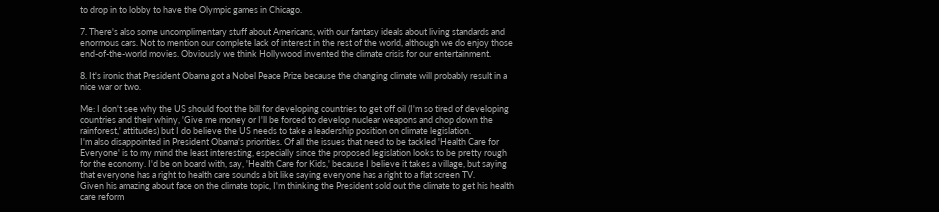to drop in to lobby to have the Olympic games in Chicago.

7. There's also some uncomplimentary stuff about Americans, with our fantasy ideals about living standards and enormous cars. Not to mention our complete lack of interest in the rest of the world, although we do enjoy those end-of-the-world movies. Obviously we think Hollywood invented the climate crisis for our entertainment.

8. It's ironic that President Obama got a Nobel Peace Prize because the changing climate will probably result in a nice war or two.

Me: I don't see why the US should foot the bill for developing countries to get off oil (I'm so tired of developing countries and their whiny, 'Give me money or I'll be forced to develop nuclear weapons and chop down the rainforest,' attitudes) but I do believe the US needs to take a leadership position on climate legislation.
I'm also disappointed in President Obama's priorities. Of all the issues that need to be tackled 'Health Care for Everyone' is to my mind the least interesting, especially since the proposed legislation looks to be pretty rough for the economy. I'd be on board with, say, 'Health Care for Kids,' because I believe it takes a village, but saying that everyone has a right to health care sounds a bit like saying everyone has a right to a flat screen TV.
Given his amazing about face on the climate topic, I'm thinking the President sold out the climate to get his health care reform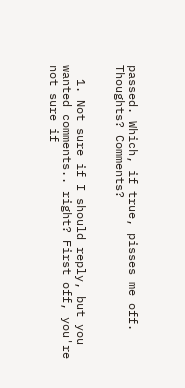passed. Which, if true, pisses me off.
Thoughts? Comments?


  1. Not sure if I should reply, but you wanted comments.. right? First off, you're not sure if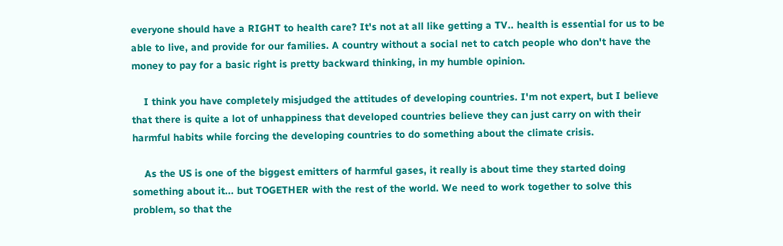everyone should have a RIGHT to health care? It's not at all like getting a TV.. health is essential for us to be able to live, and provide for our families. A country without a social net to catch people who don't have the money to pay for a basic right is pretty backward thinking, in my humble opinion.

    I think you have completely misjudged the attitudes of developing countries. I'm not expert, but I believe that there is quite a lot of unhappiness that developed countries believe they can just carry on with their harmful habits while forcing the developing countries to do something about the climate crisis.

    As the US is one of the biggest emitters of harmful gases, it really is about time they started doing something about it... but TOGETHER with the rest of the world. We need to work together to solve this problem, so that the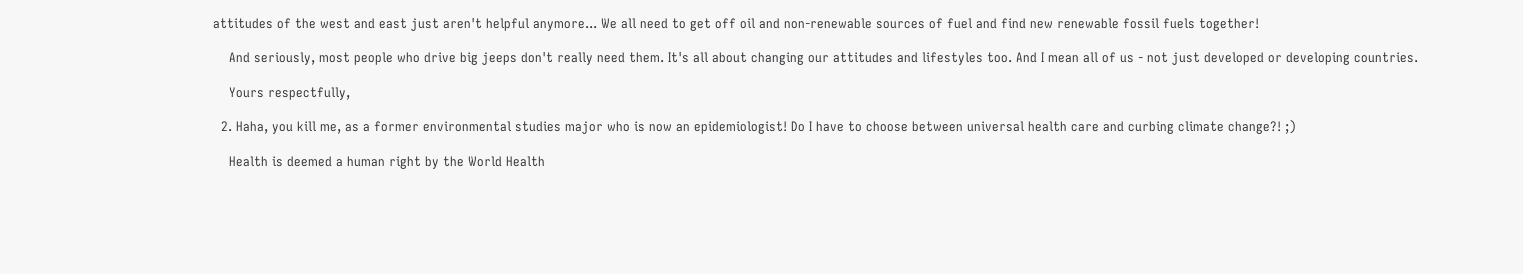attitudes of the west and east just aren't helpful anymore... We all need to get off oil and non-renewable sources of fuel and find new renewable fossil fuels together!

    And seriously, most people who drive big jeeps don't really need them. It's all about changing our attitudes and lifestyles too. And I mean all of us - not just developed or developing countries.

    Yours respectfully,

  2. Haha, you kill me, as a former environmental studies major who is now an epidemiologist! Do I have to choose between universal health care and curbing climate change?! ;)

    Health is deemed a human right by the World Health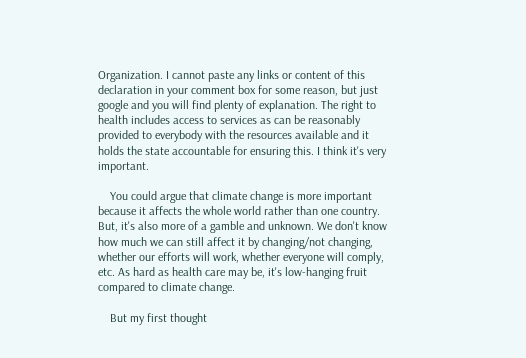Organization. I cannot paste any links or content of this declaration in your comment box for some reason, but just google and you will find plenty of explanation. The right to health includes access to services as can be reasonably provided to everybody with the resources available and it holds the state accountable for ensuring this. I think it's very important.

    You could argue that climate change is more important because it affects the whole world rather than one country. But, it's also more of a gamble and unknown. We don't know how much we can still affect it by changing/not changing, whether our efforts will work, whether everyone will comply, etc. As hard as health care may be, it's low-hanging fruit compared to climate change.

    But my first thought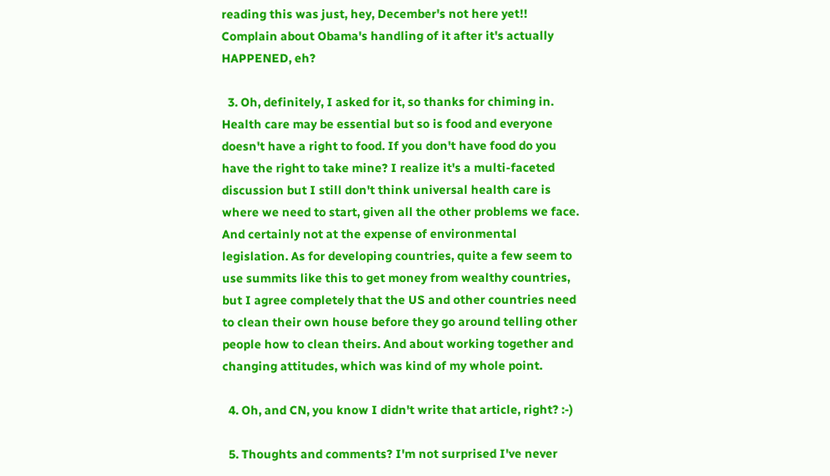reading this was just, hey, December's not here yet!! Complain about Obama's handling of it after it's actually HAPPENED, eh?

  3. Oh, definitely, I asked for it, so thanks for chiming in. Health care may be essential but so is food and everyone doesn't have a right to food. If you don't have food do you have the right to take mine? I realize it's a multi-faceted discussion but I still don't think universal health care is where we need to start, given all the other problems we face. And certainly not at the expense of environmental legislation. As for developing countries, quite a few seem to use summits like this to get money from wealthy countries, but I agree completely that the US and other countries need to clean their own house before they go around telling other people how to clean theirs. And about working together and changing attitudes, which was kind of my whole point.

  4. Oh, and CN, you know I didn't write that article, right? :-)

  5. Thoughts and comments? I'm not surprised I've never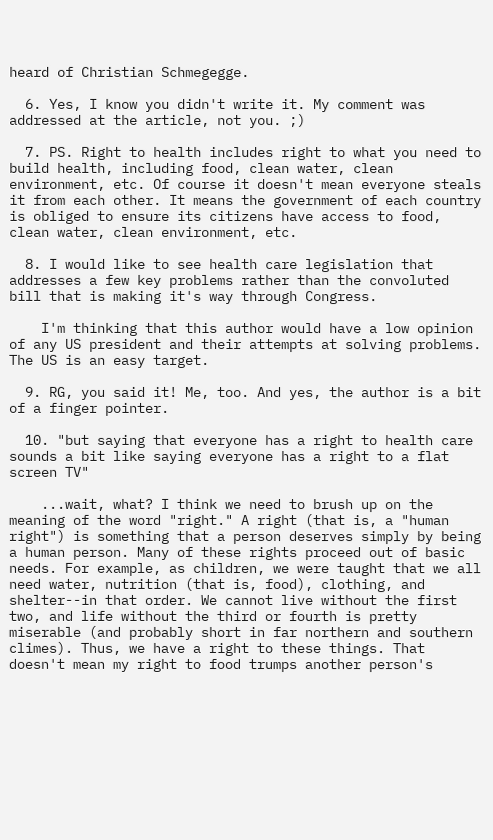heard of Christian Schmegegge.

  6. Yes, I know you didn't write it. My comment was addressed at the article, not you. ;)

  7. PS. Right to health includes right to what you need to build health, including food, clean water, clean environment, etc. Of course it doesn't mean everyone steals it from each other. It means the government of each country is obliged to ensure its citizens have access to food, clean water, clean environment, etc.

  8. I would like to see health care legislation that addresses a few key problems rather than the convoluted bill that is making it's way through Congress.

    I'm thinking that this author would have a low opinion of any US president and their attempts at solving problems. The US is an easy target.

  9. RG, you said it! Me, too. And yes, the author is a bit of a finger pointer.

  10. "but saying that everyone has a right to health care sounds a bit like saying everyone has a right to a flat screen TV"

    ...wait, what? I think we need to brush up on the meaning of the word "right." A right (that is, a "human right") is something that a person deserves simply by being a human person. Many of these rights proceed out of basic needs. For example, as children, we were taught that we all need water, nutrition (that is, food), clothing, and shelter--in that order. We cannot live without the first two, and life without the third or fourth is pretty miserable (and probably short in far northern and southern climes). Thus, we have a right to these things. That doesn't mean my right to food trumps another person's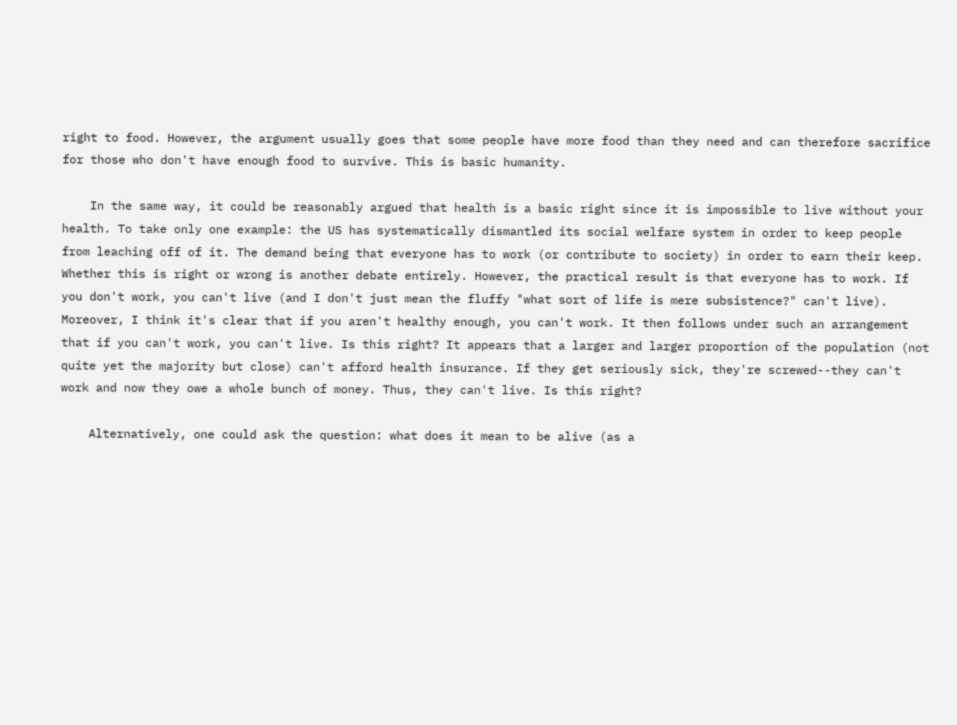right to food. However, the argument usually goes that some people have more food than they need and can therefore sacrifice for those who don't have enough food to survive. This is basic humanity.

    In the same way, it could be reasonably argued that health is a basic right since it is impossible to live without your health. To take only one example: the US has systematically dismantled its social welfare system in order to keep people from leaching off of it. The demand being that everyone has to work (or contribute to society) in order to earn their keep. Whether this is right or wrong is another debate entirely. However, the practical result is that everyone has to work. If you don't work, you can't live (and I don't just mean the fluffy "what sort of life is mere subsistence?" can't live). Moreover, I think it's clear that if you aren't healthy enough, you can't work. It then follows under such an arrangement that if you can't work, you can't live. Is this right? It appears that a larger and larger proportion of the population (not quite yet the majority but close) can't afford health insurance. If they get seriously sick, they're screwed--they can't work and now they owe a whole bunch of money. Thus, they can't live. Is this right?

    Alternatively, one could ask the question: what does it mean to be alive (as a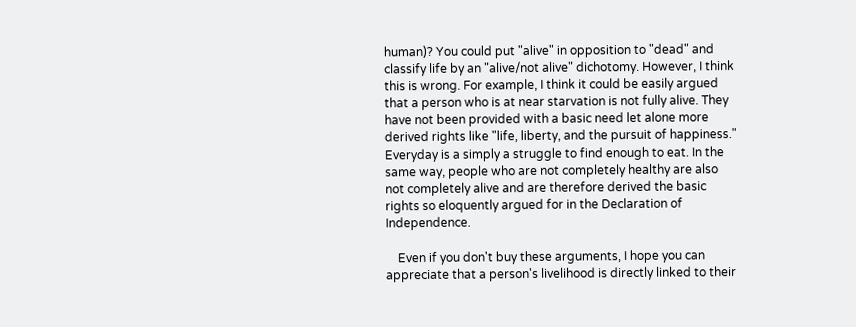human)? You could put "alive" in opposition to "dead" and classify life by an "alive/not alive" dichotomy. However, I think this is wrong. For example, I think it could be easily argued that a person who is at near starvation is not fully alive. They have not been provided with a basic need let alone more derived rights like "life, liberty, and the pursuit of happiness." Everyday is a simply a struggle to find enough to eat. In the same way, people who are not completely healthy are also not completely alive and are therefore derived the basic rights so eloquently argued for in the Declaration of Independence.

    Even if you don't buy these arguments, I hope you can appreciate that a person's livelihood is directly linked to their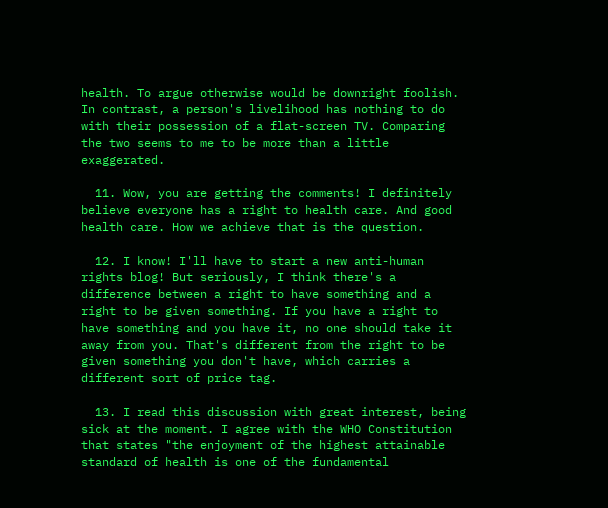health. To argue otherwise would be downright foolish. In contrast, a person's livelihood has nothing to do with their possession of a flat-screen TV. Comparing the two seems to me to be more than a little exaggerated.

  11. Wow, you are getting the comments! I definitely believe everyone has a right to health care. And good health care. How we achieve that is the question.

  12. I know! I'll have to start a new anti-human rights blog! But seriously, I think there's a difference between a right to have something and a right to be given something. If you have a right to have something and you have it, no one should take it away from you. That's different from the right to be given something you don't have, which carries a different sort of price tag.

  13. I read this discussion with great interest, being sick at the moment. I agree with the WHO Constitution that states "the enjoyment of the highest attainable standard of health is one of the fundamental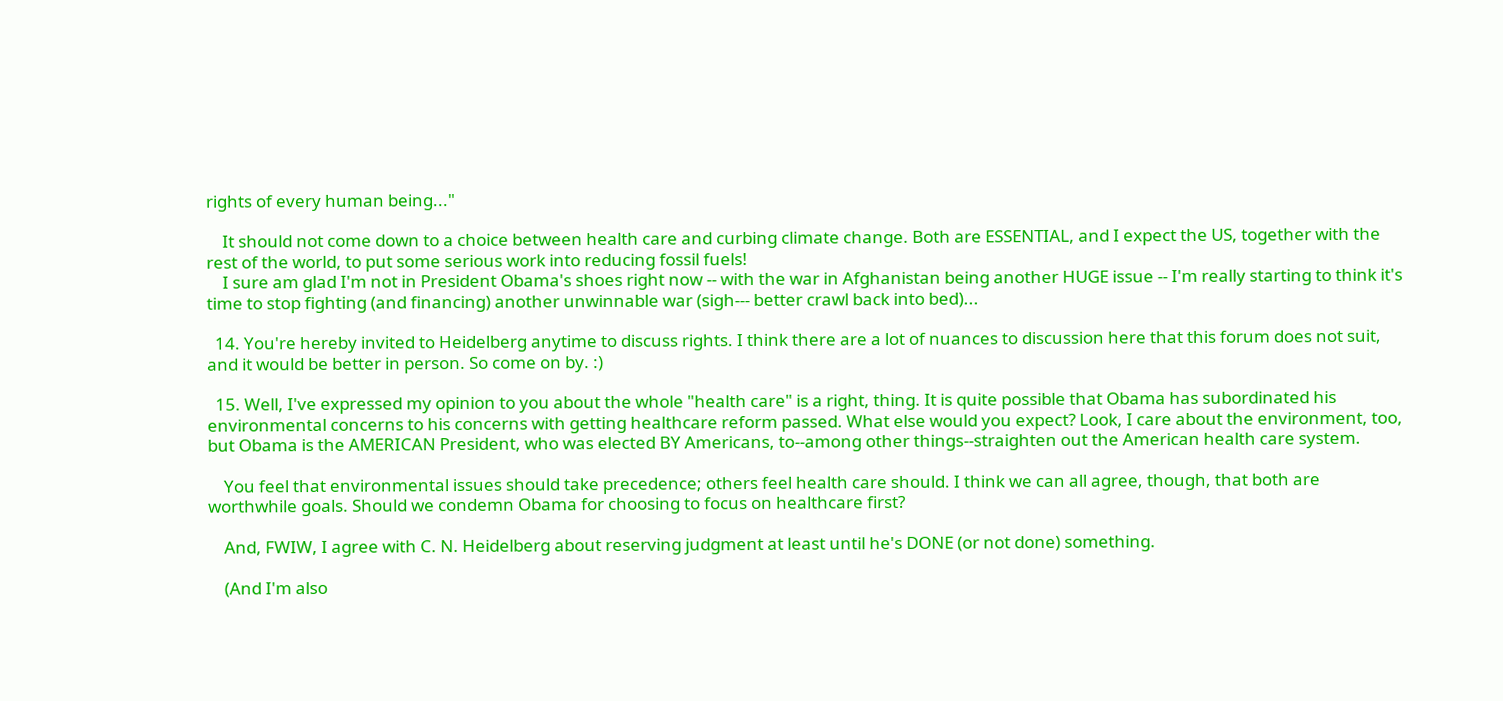rights of every human being..."

    It should not come down to a choice between health care and curbing climate change. Both are ESSENTIAL, and I expect the US, together with the rest of the world, to put some serious work into reducing fossil fuels!
    I sure am glad I'm not in President Obama's shoes right now -- with the war in Afghanistan being another HUGE issue -- I'm really starting to think it's time to stop fighting (and financing) another unwinnable war (sigh--- better crawl back into bed)...

  14. You're hereby invited to Heidelberg anytime to discuss rights. I think there are a lot of nuances to discussion here that this forum does not suit, and it would be better in person. So come on by. :)

  15. Well, I've expressed my opinion to you about the whole "health care" is a right, thing. It is quite possible that Obama has subordinated his environmental concerns to his concerns with getting healthcare reform passed. What else would you expect? Look, I care about the environment, too, but Obama is the AMERICAN President, who was elected BY Americans, to--among other things--straighten out the American health care system.

    You feel that environmental issues should take precedence; others feel health care should. I think we can all agree, though, that both are worthwhile goals. Should we condemn Obama for choosing to focus on healthcare first?

    And, FWIW, I agree with C. N. Heidelberg about reserving judgment at least until he's DONE (or not done) something.

    (And I'm also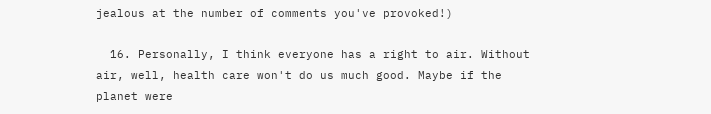jealous at the number of comments you've provoked!)

  16. Personally, I think everyone has a right to air. Without air, well, health care won't do us much good. Maybe if the planet were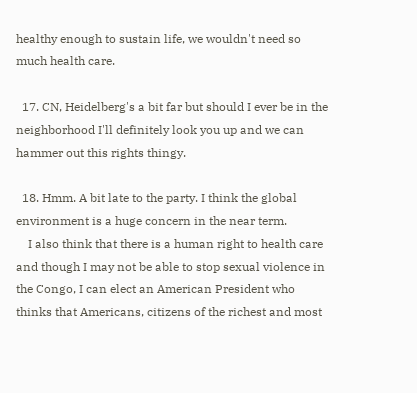healthy enough to sustain life, we wouldn't need so much health care.

  17. CN, Heidelberg's a bit far but should I ever be in the neighborhood I'll definitely look you up and we can hammer out this rights thingy.

  18. Hmm. A bit late to the party. I think the global environment is a huge concern in the near term.
    I also think that there is a human right to health care and though I may not be able to stop sexual violence in the Congo, I can elect an American President who thinks that Americans, citizens of the richest and most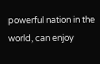powerful nation in the world, can enjoy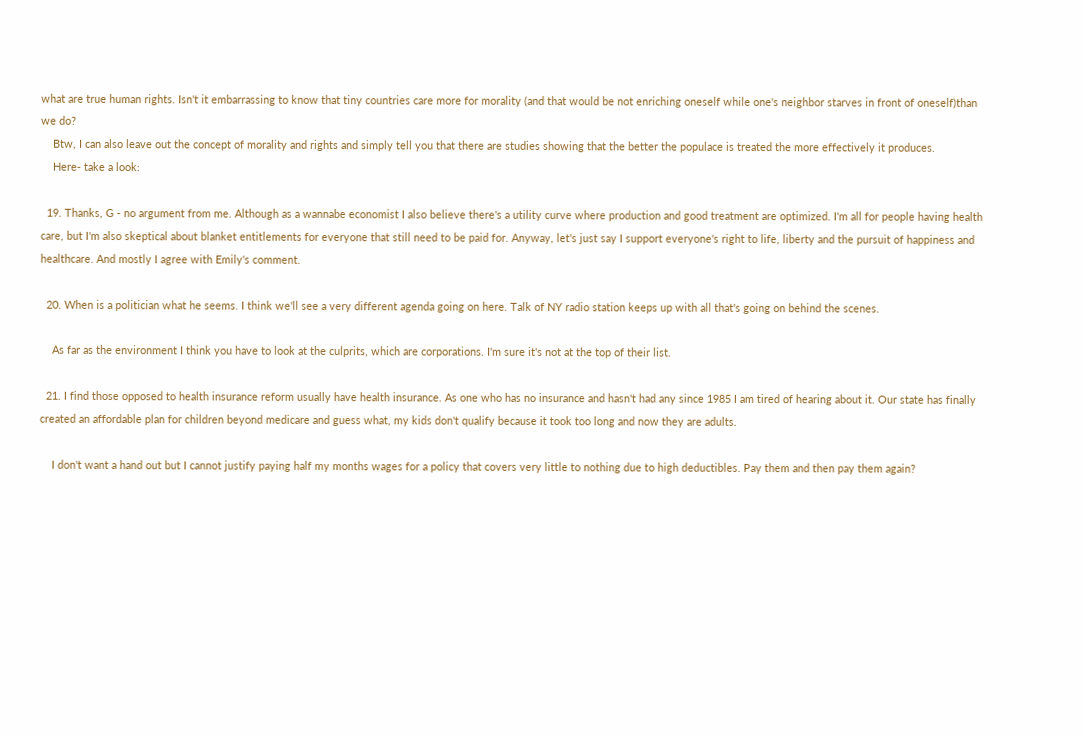what are true human rights. Isn't it embarrassing to know that tiny countries care more for morality (and that would be not enriching oneself while one's neighbor starves in front of oneself)than we do?
    Btw, I can also leave out the concept of morality and rights and simply tell you that there are studies showing that the better the populace is treated the more effectively it produces.
    Here- take a look:

  19. Thanks, G - no argument from me. Although as a wannabe economist I also believe there's a utility curve where production and good treatment are optimized. I'm all for people having health care, but I'm also skeptical about blanket entitlements for everyone that still need to be paid for. Anyway, let's just say I support everyone's right to life, liberty and the pursuit of happiness and healthcare. And mostly I agree with Emily's comment.

  20. When is a politician what he seems. I think we'll see a very different agenda going on here. Talk of NY radio station keeps up with all that's going on behind the scenes.

    As far as the environment I think you have to look at the culprits, which are corporations. I'm sure it's not at the top of their list.

  21. I find those opposed to health insurance reform usually have health insurance. As one who has no insurance and hasn't had any since 1985 I am tired of hearing about it. Our state has finally created an affordable plan for children beyond medicare and guess what, my kids don't qualify because it took too long and now they are adults.

    I don't want a hand out but I cannot justify paying half my months wages for a policy that covers very little to nothing due to high deductibles. Pay them and then pay them again?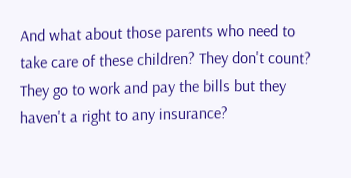And what about those parents who need to take care of these children? They don't count? They go to work and pay the bills but they haven't a right to any insurance?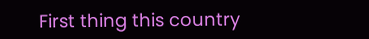First thing this country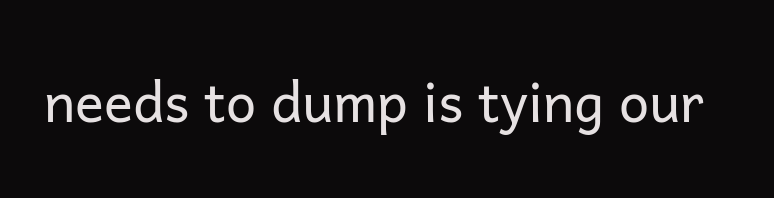needs to dump is tying our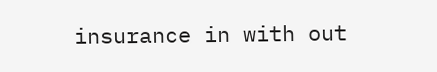insurance in with out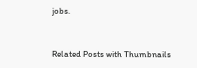jobs.


Related Posts with Thumbnails